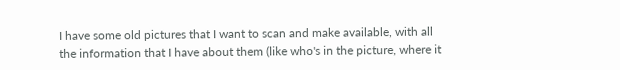I have some old pictures that I want to scan and make available, with all the information that I have about them (like who's in the picture, where it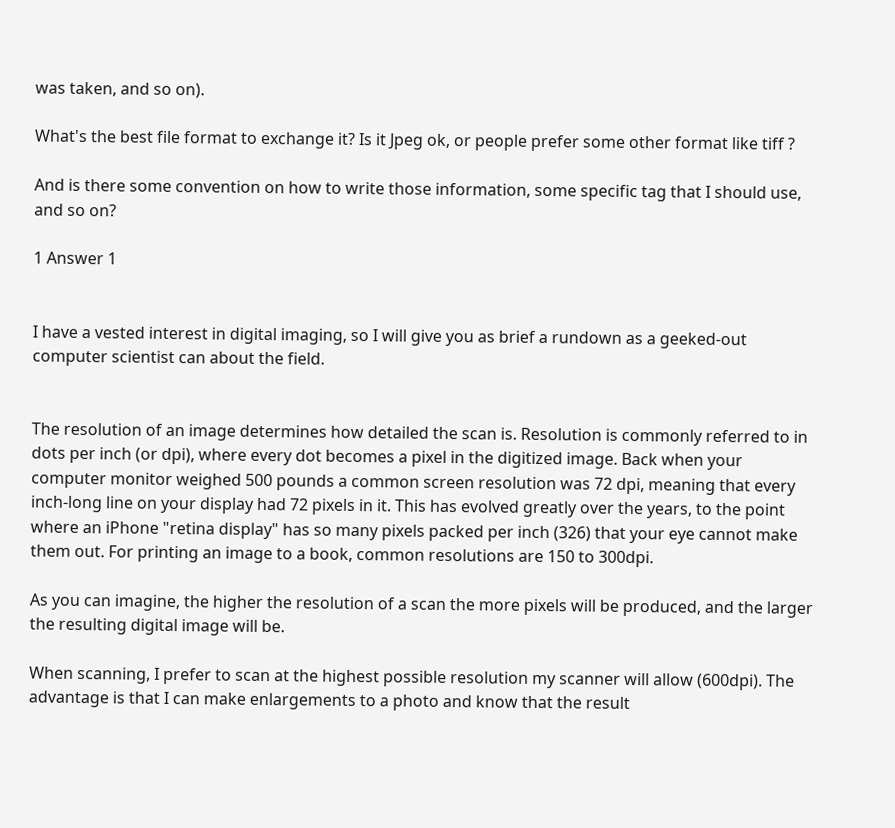was taken, and so on).

What's the best file format to exchange it? Is it Jpeg ok, or people prefer some other format like tiff ?

And is there some convention on how to write those information, some specific tag that I should use, and so on?

1 Answer 1


I have a vested interest in digital imaging, so I will give you as brief a rundown as a geeked-out computer scientist can about the field.


The resolution of an image determines how detailed the scan is. Resolution is commonly referred to in dots per inch (or dpi), where every dot becomes a pixel in the digitized image. Back when your computer monitor weighed 500 pounds a common screen resolution was 72 dpi, meaning that every inch-long line on your display had 72 pixels in it. This has evolved greatly over the years, to the point where an iPhone "retina display" has so many pixels packed per inch (326) that your eye cannot make them out. For printing an image to a book, common resolutions are 150 to 300dpi.

As you can imagine, the higher the resolution of a scan the more pixels will be produced, and the larger the resulting digital image will be.

When scanning, I prefer to scan at the highest possible resolution my scanner will allow (600dpi). The advantage is that I can make enlargements to a photo and know that the result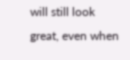will still look great, even when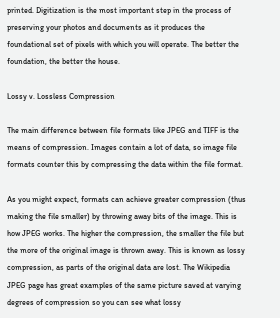printed. Digitization is the most important step in the process of preserving your photos and documents as it produces the foundational set of pixels with which you will operate. The better the foundation, the better the house.

Lossy v. Lossless Compression

The main difference between file formats like JPEG and TIFF is the means of compression. Images contain a lot of data, so image file formats counter this by compressing the data within the file format.

As you might expect, formats can achieve greater compression (thus making the file smaller) by throwing away bits of the image. This is how JPEG works. The higher the compression, the smaller the file but the more of the original image is thrown away. This is known as lossy compression, as parts of the original data are lost. The Wikipedia JPEG page has great examples of the same picture saved at varying degrees of compression so you can see what lossy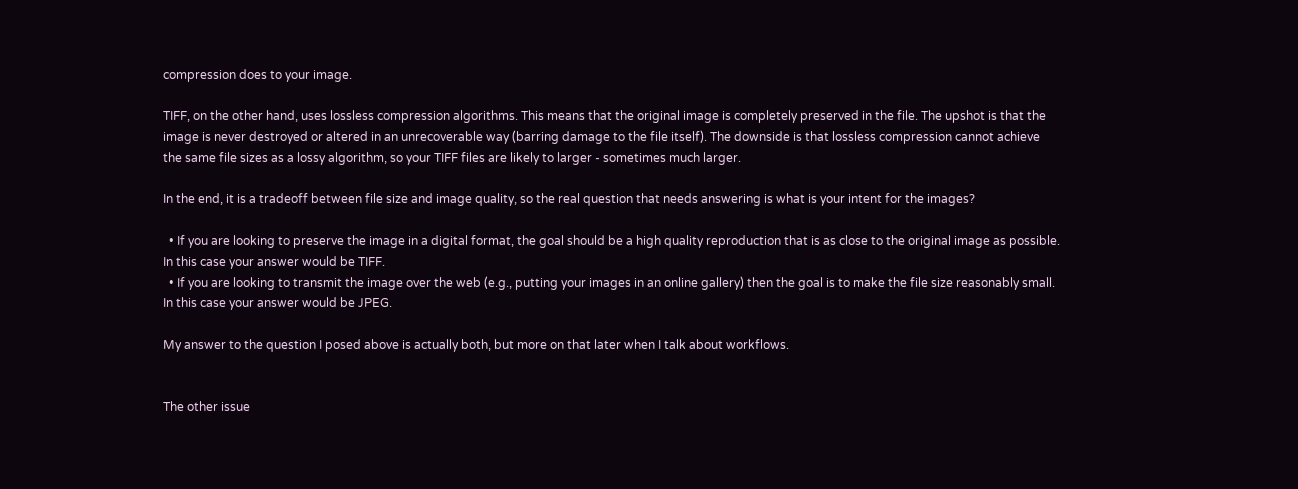compression does to your image.

TIFF, on the other hand, uses lossless compression algorithms. This means that the original image is completely preserved in the file. The upshot is that the image is never destroyed or altered in an unrecoverable way (barring damage to the file itself). The downside is that lossless compression cannot achieve the same file sizes as a lossy algorithm, so your TIFF files are likely to larger - sometimes much larger.

In the end, it is a tradeoff between file size and image quality, so the real question that needs answering is what is your intent for the images?

  • If you are looking to preserve the image in a digital format, the goal should be a high quality reproduction that is as close to the original image as possible. In this case your answer would be TIFF.
  • If you are looking to transmit the image over the web (e.g., putting your images in an online gallery) then the goal is to make the file size reasonably small. In this case your answer would be JPEG.

My answer to the question I posed above is actually both, but more on that later when I talk about workflows.


The other issue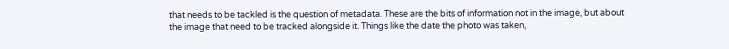that needs to be tackled is the question of metadata. These are the bits of information not in the image, but about the image that need to be tracked alongside it. Things like the date the photo was taken,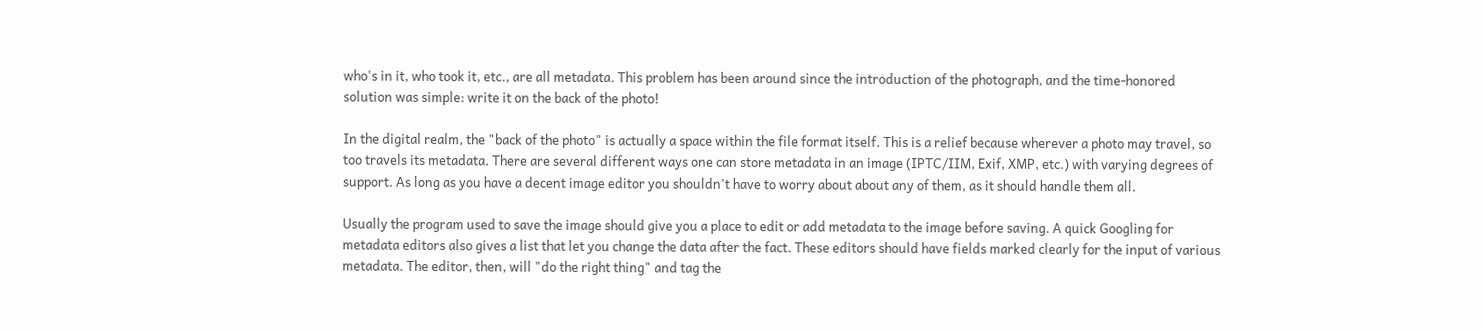who's in it, who took it, etc., are all metadata. This problem has been around since the introduction of the photograph, and the time-honored solution was simple: write it on the back of the photo!

In the digital realm, the "back of the photo" is actually a space within the file format itself. This is a relief because wherever a photo may travel, so too travels its metadata. There are several different ways one can store metadata in an image (IPTC/IIM, Exif, XMP, etc.) with varying degrees of support. As long as you have a decent image editor you shouldn't have to worry about about any of them, as it should handle them all.

Usually the program used to save the image should give you a place to edit or add metadata to the image before saving. A quick Googling for metadata editors also gives a list that let you change the data after the fact. These editors should have fields marked clearly for the input of various metadata. The editor, then, will "do the right thing" and tag the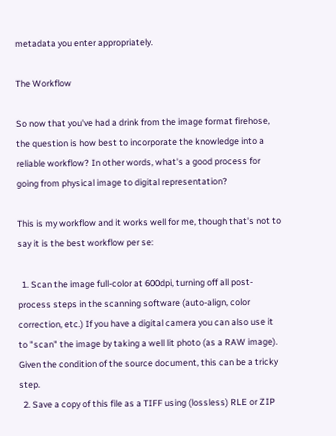metadata you enter appropriately.

The Workflow

So now that you've had a drink from the image format firehose, the question is how best to incorporate the knowledge into a reliable workflow? In other words, what's a good process for going from physical image to digital representation?

This is my workflow and it works well for me, though that's not to say it is the best workflow per se:

  1. Scan the image full-color at 600dpi, turning off all post-process steps in the scanning software (auto-align, color correction, etc.) If you have a digital camera you can also use it to "scan" the image by taking a well lit photo (as a RAW image). Given the condition of the source document, this can be a tricky step.
  2. Save a copy of this file as a TIFF using (lossless) RLE or ZIP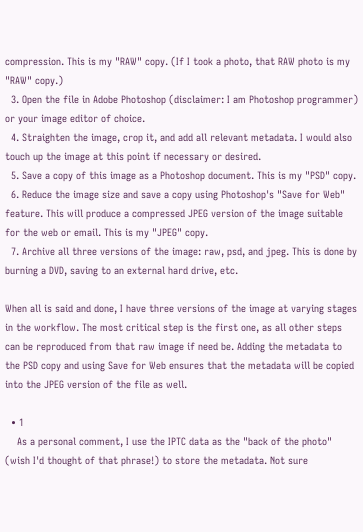compression. This is my "RAW" copy. (If I took a photo, that RAW photo is my "RAW" copy.)
  3. Open the file in Adobe Photoshop (disclaimer: I am Photoshop programmer) or your image editor of choice.
  4. Straighten the image, crop it, and add all relevant metadata. I would also touch up the image at this point if necessary or desired.
  5. Save a copy of this image as a Photoshop document. This is my "PSD" copy.
  6. Reduce the image size and save a copy using Photoshop's "Save for Web" feature. This will produce a compressed JPEG version of the image suitable for the web or email. This is my "JPEG" copy.
  7. Archive all three versions of the image: raw, psd, and jpeg. This is done by burning a DVD, saving to an external hard drive, etc.

When all is said and done, I have three versions of the image at varying stages in the workflow. The most critical step is the first one, as all other steps can be reproduced from that raw image if need be. Adding the metadata to the PSD copy and using Save for Web ensures that the metadata will be copied into the JPEG version of the file as well.

  • 1
    As a personal comment, I use the IPTC data as the "back of the photo" (wish I'd thought of that phrase!) to store the metadata. Not sure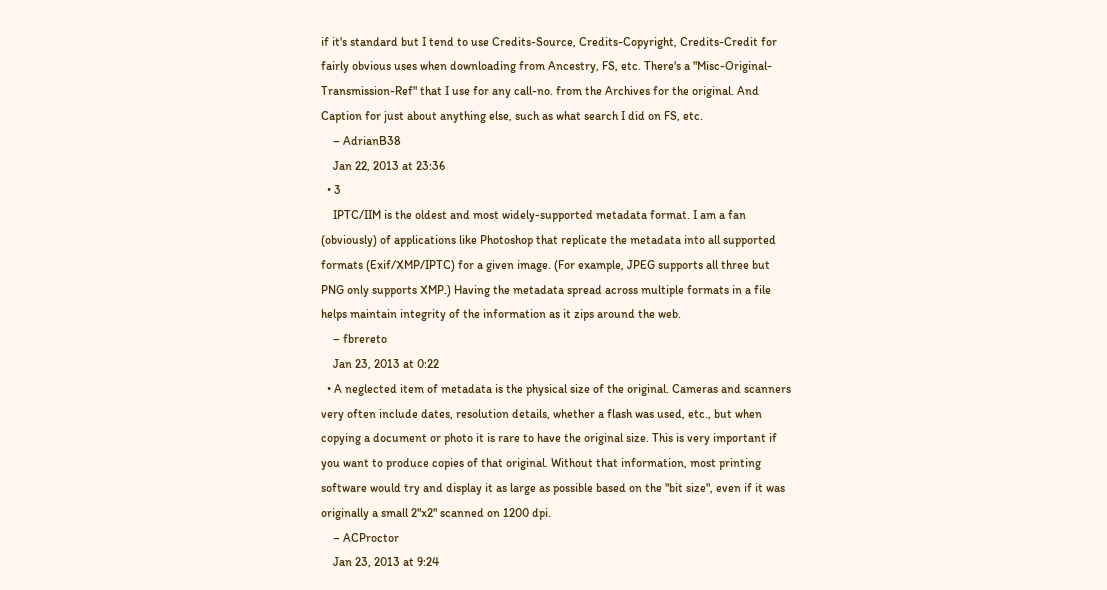if it's standard but I tend to use Credits-Source, Credits-Copyright, Credits-Credit for fairly obvious uses when downloading from Ancestry, FS, etc. There's a "Misc-Original-Transmission-Ref" that I use for any call-no. from the Archives for the original. And Caption for just about anything else, such as what search I did on FS, etc.
    – AdrianB38
    Jan 22, 2013 at 23:36
  • 3
    IPTC/IIM is the oldest and most widely-supported metadata format. I am a fan (obviously) of applications like Photoshop that replicate the metadata into all supported formats (Exif/XMP/IPTC) for a given image. (For example, JPEG supports all three but PNG only supports XMP.) Having the metadata spread across multiple formats in a file helps maintain integrity of the information as it zips around the web.
    – fbrereto
    Jan 23, 2013 at 0:22
  • A neglected item of metadata is the physical size of the original. Cameras and scanners very often include dates, resolution details, whether a flash was used, etc., but when copying a document or photo it is rare to have the original size. This is very important if you want to produce copies of that original. Without that information, most printing software would try and display it as large as possible based on the "bit size", even if it was originally a small 2"x2" scanned on 1200 dpi.
    – ACProctor
    Jan 23, 2013 at 9:24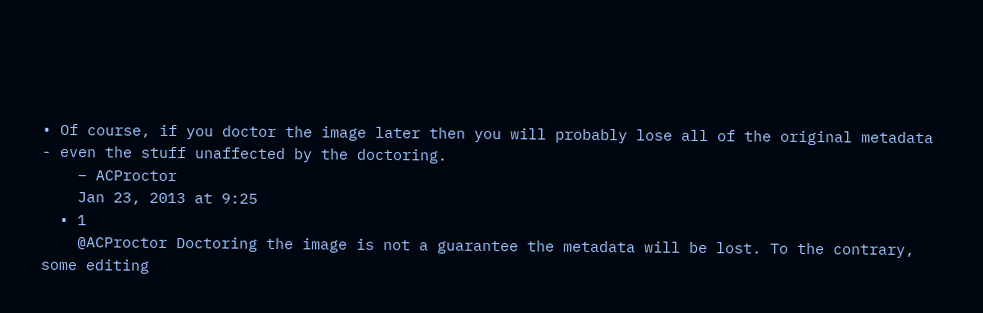• Of course, if you doctor the image later then you will probably lose all of the original metadata - even the stuff unaffected by the doctoring.
    – ACProctor
    Jan 23, 2013 at 9:25
  • 1
    @ACProctor Doctoring the image is not a guarantee the metadata will be lost. To the contrary, some editing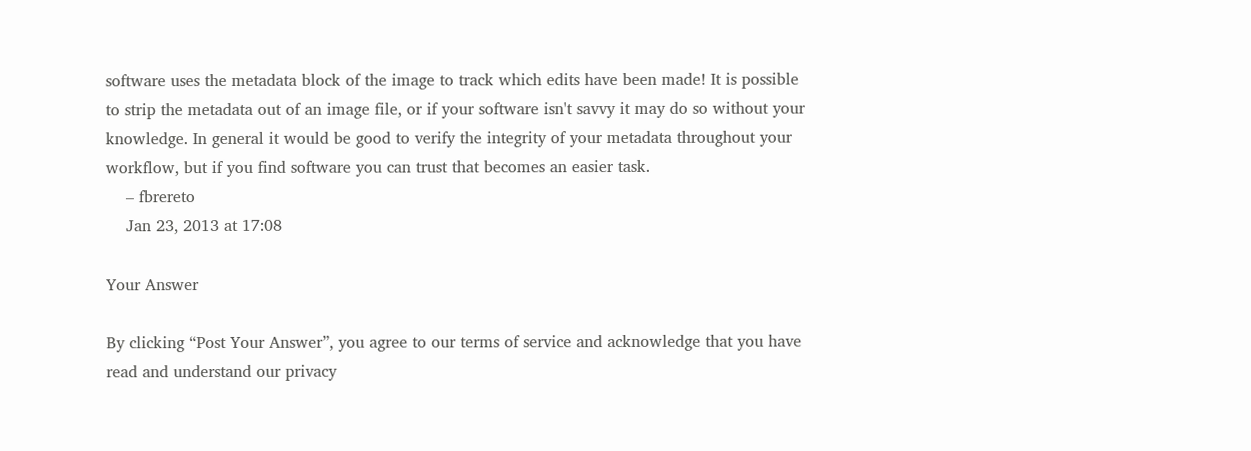software uses the metadata block of the image to track which edits have been made! It is possible to strip the metadata out of an image file, or if your software isn't savvy it may do so without your knowledge. In general it would be good to verify the integrity of your metadata throughout your workflow, but if you find software you can trust that becomes an easier task.
    – fbrereto
    Jan 23, 2013 at 17:08

Your Answer

By clicking “Post Your Answer”, you agree to our terms of service and acknowledge that you have read and understand our privacy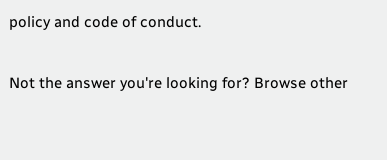policy and code of conduct.

Not the answer you're looking for? Browse other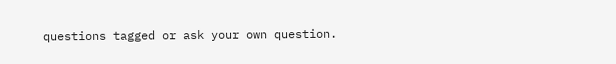questions tagged or ask your own question.